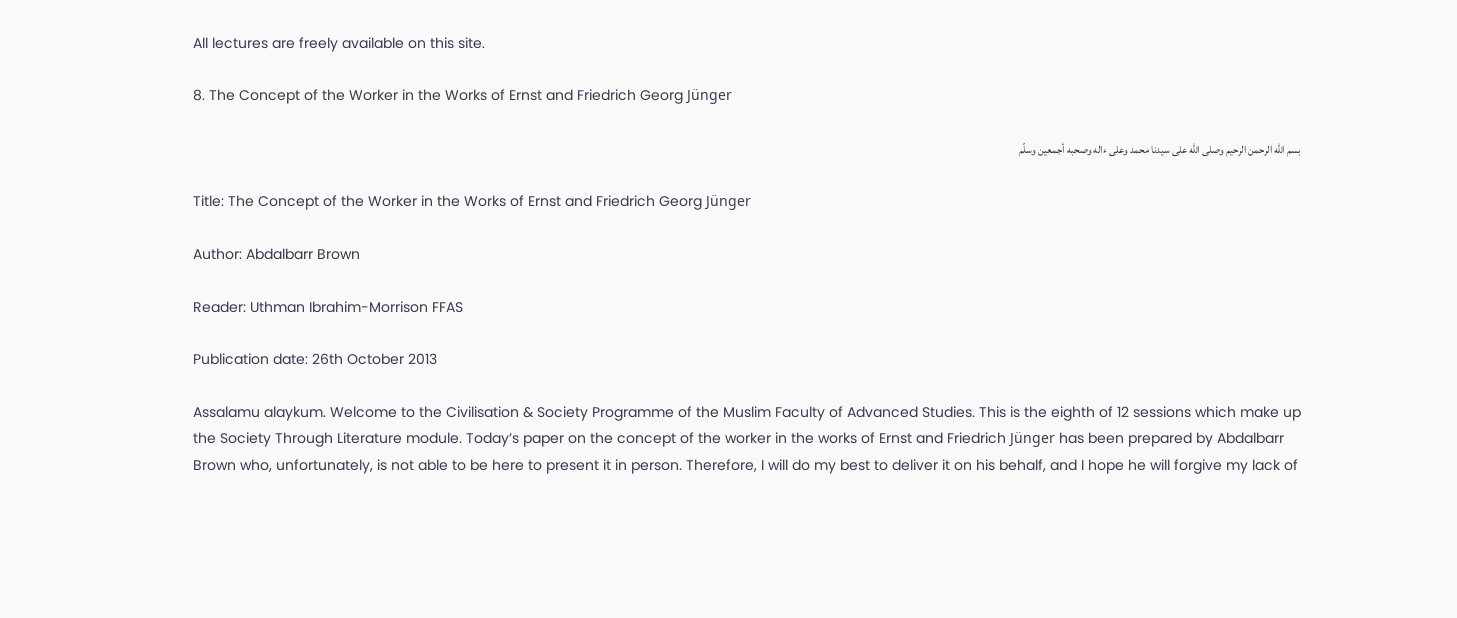All lectures are freely available on this site.

8. The Concept of the Worker in the Works of Ernst and Friedrich Georg Jünger

بسم الله الرحمن الرحيم وصلى الله على سيدنا محمد وعلى ءاله وصحبه أجمعين وسلّم

Title: The Concept of the Worker in the Works of Ernst and Friedrich Georg Jünger

Author: Abdalbarr Brown

Reader: Uthman Ibrahim-Morrison FFAS

Publication date: 26th October 2013

Assalamu alaykum. Welcome to the Civilisation & Society Programme of the Muslim Faculty of Advanced Studies. This is the eighth of 12 sessions which make up the Society Through Literature module. Today’s paper on the concept of the worker in the works of Ernst and Friedrich Jünger has been prepared by Abdalbarr Brown who, unfortunately, is not able to be here to present it in person. Therefore, I will do my best to deliver it on his behalf, and I hope he will forgive my lack of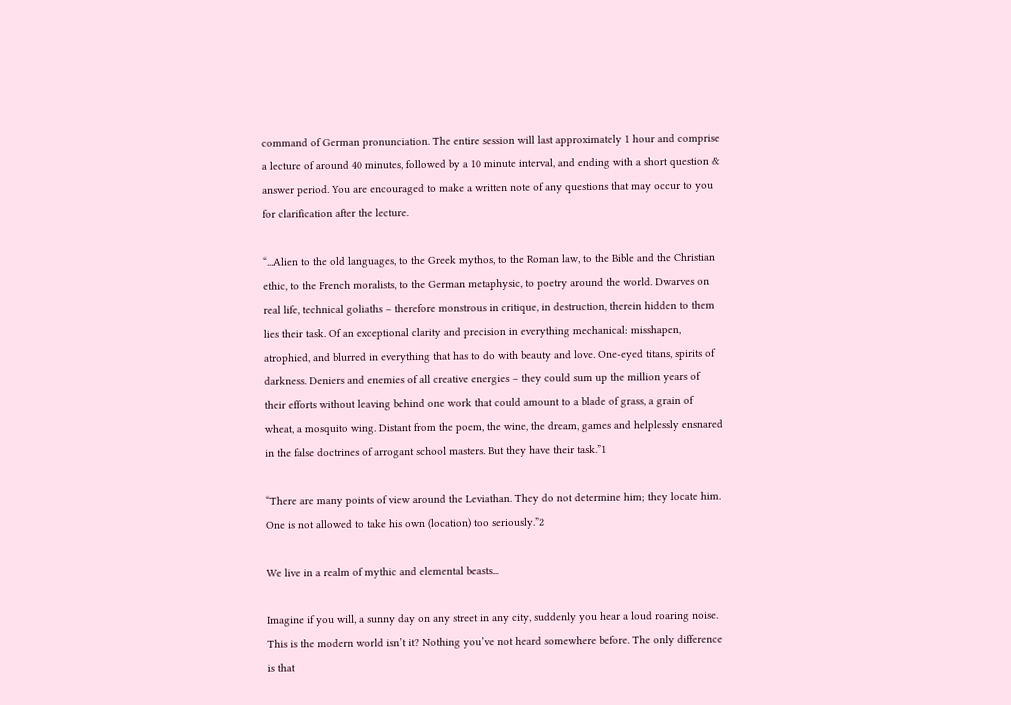command of German pronunciation. The entire session will last approximately 1 hour and comprise a lecture of around 40 minutes, followed by a 10 minute interval, and ending with a short question & answer period. You are encouraged to make a written note of any questions that may occur to you for clarification after the lecture.

“...Alien to the old languages, to the Greek mythos, to the Roman law, to the Bible and the Christian ethic, to the French moralists, to the German metaphysic, to poetry around the world. Dwarves on real life, technical goliaths – therefore monstrous in critique, in destruction, therein hidden to them lies their task. Of an exceptional clarity and precision in everything mechanical: misshapen, atrophied, and blurred in everything that has to do with beauty and love. One-eyed titans, spirits of darkness. Deniers and enemies of all creative energies – they could sum up the million years of their efforts without leaving behind one work that could amount to a blade of grass, a grain of wheat, a mosquito wing. Distant from the poem, the wine, the dream, games and helplessly ensnared in the false doctrines of arrogant school masters. But they have their task.”1

“There are many points of view around the Leviathan. They do not determine him; they locate him. One is not allowed to take his own (location) too seriously.”2

We live in a realm of mythic and elemental beasts...

Imagine if you will, a sunny day on any street in any city, suddenly you hear a loud roaring noise. This is the modern world isn’t it? Nothing you’ve not heard somewhere before. The only difference is that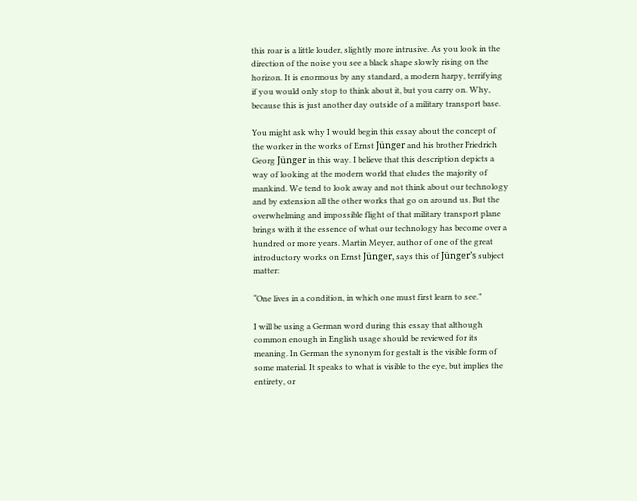this roar is a little louder, slightly more intrusive. As you look in the direction of the noise you see a black shape slowly rising on the horizon. It is enormous by any standard, a modern harpy, terrifying if you would only stop to think about it, but you carry on. Why, because this is just another day outside of a military transport base.

You might ask why I would begin this essay about the concept of the worker in the works of Ernst Jünger and his brother Friedrich Georg Jünger in this way. I believe that this description depicts a way of looking at the modern world that eludes the majority of mankind. We tend to look away and not think about our technology and by extension all the other works that go on around us. But the overwhelming and impossible flight of that military transport plane brings with it the essence of what our technology has become over a hundred or more years. Martin Meyer, author of one of the great introductory works on Ernst Jünger, says this of Jünger’s subject matter:

“One lives in a condition, in which one must first learn to see.”

I will be using a German word during this essay that although common enough in English usage should be reviewed for its meaning. In German the synonym for gestalt is the visible form of some material. It speaks to what is visible to the eye, but implies the entirety, or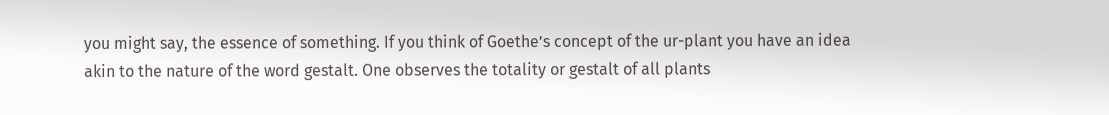you might say, the essence of something. If you think of Goethe’s concept of the ur-plant you have an idea akin to the nature of the word gestalt. One observes the totality or gestalt of all plants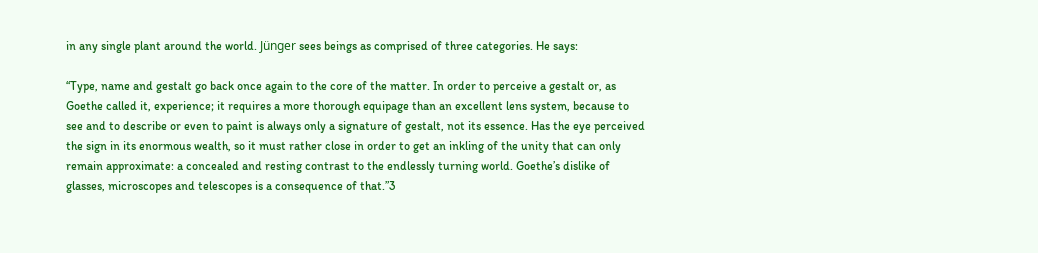in any single plant around the world. Jünger sees beings as comprised of three categories. He says:

“Type, name and gestalt go back once again to the core of the matter. In order to perceive a gestalt or, as Goethe called it, experience; it requires a more thorough equipage than an excellent lens system, because to see and to describe or even to paint is always only a signature of gestalt, not its essence. Has the eye perceived the sign in its enormous wealth, so it must rather close in order to get an inkling of the unity that can only remain approximate: a concealed and resting contrast to the endlessly turning world. Goethe’s dislike of glasses, microscopes and telescopes is a consequence of that.”3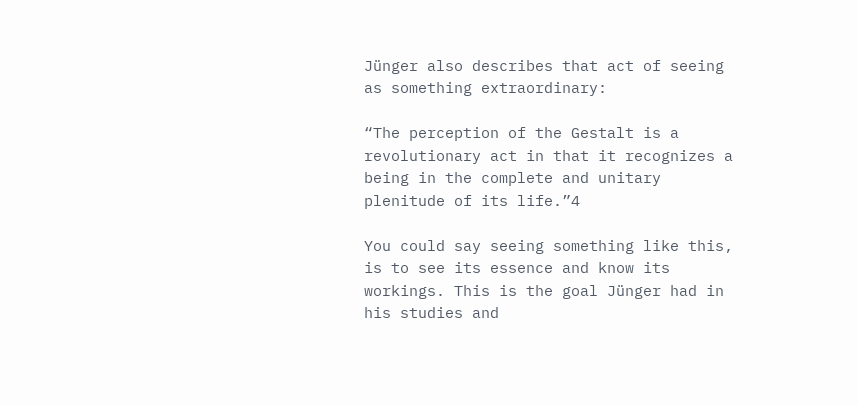Jünger also describes that act of seeing as something extraordinary:

“The perception of the Gestalt is a revolutionary act in that it recognizes a being in the complete and unitary plenitude of its life.”4

You could say seeing something like this, is to see its essence and know its workings. This is the goal Jünger had in his studies and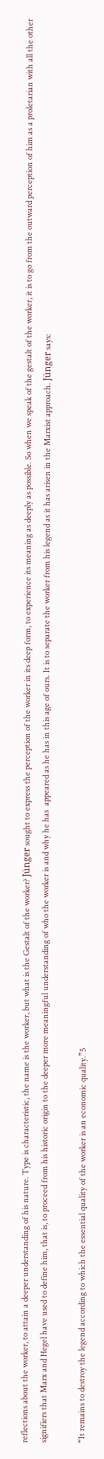reflections about the worker, to attain a deeper understanding of his nature. Type is characteristic, the name is the worker, but what is the Gestalt of the worker? Jünger sought to express the perception of the worker in its deep form, to experience its meaning as deeply as possible. So when we speak of the gestalt of the worker, it is to go from the outward perception of him as a proletarian with all the other signifiers that Marx and Hegel have used to define him, that is, to proceed from his historic origin to the deeper more meaningful understanding of who the worker is and why he has  appeared as he has in this age of ours. It is to separate the worker from his legend as it has arisen in the Marxist approach. Jünger says:

“It remains to destroy the legend according to which the essential quality of the worker is an economic quality.”5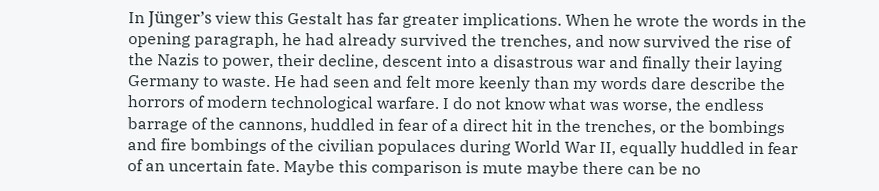In Jünger’s view this Gestalt has far greater implications. When he wrote the words in the opening paragraph, he had already survived the trenches, and now survived the rise of the Nazis to power, their decline, descent into a disastrous war and finally their laying Germany to waste. He had seen and felt more keenly than my words dare describe the horrors of modern technological warfare. I do not know what was worse, the endless barrage of the cannons, huddled in fear of a direct hit in the trenches, or the bombings and fire bombings of the civilian populaces during World War II, equally huddled in fear of an uncertain fate. Maybe this comparison is mute maybe there can be no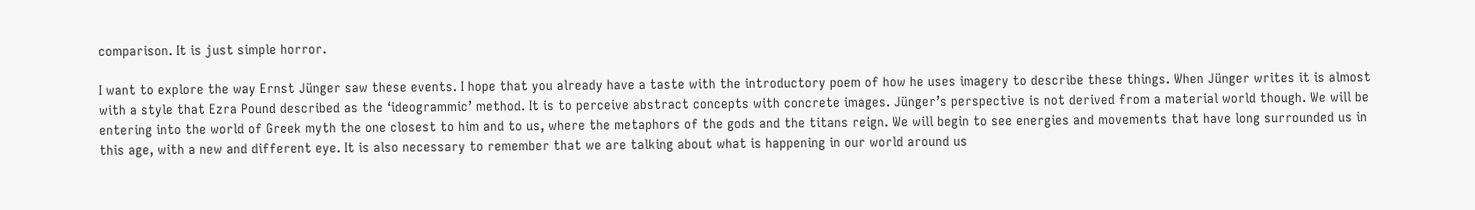comparison. It is just simple horror.

I want to explore the way Ernst Jünger saw these events. I hope that you already have a taste with the introductory poem of how he uses imagery to describe these things. When Jünger writes it is almost with a style that Ezra Pound described as the ‘ideogrammic’ method. It is to perceive abstract concepts with concrete images. Jünger’s perspective is not derived from a material world though. We will be entering into the world of Greek myth the one closest to him and to us, where the metaphors of the gods and the titans reign. We will begin to see energies and movements that have long surrounded us in this age, with a new and different eye. It is also necessary to remember that we are talking about what is happening in our world around us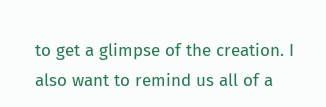to get a glimpse of the creation. I also want to remind us all of a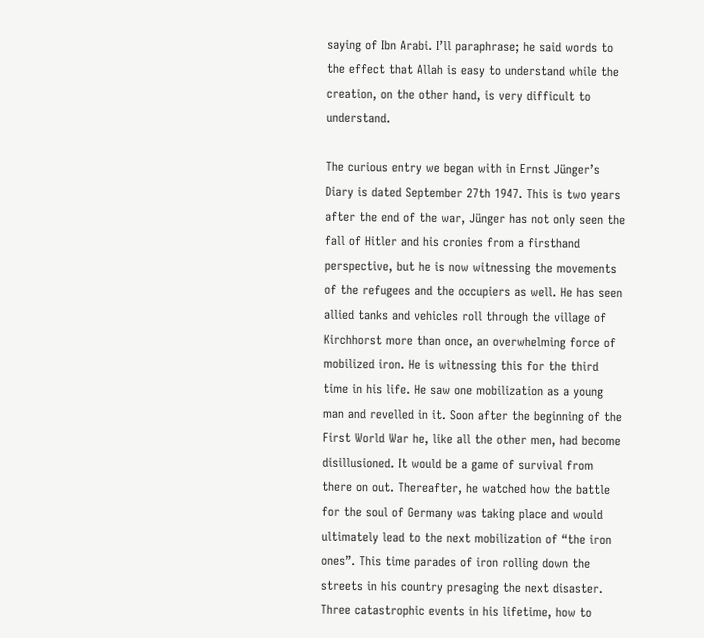saying of Ibn Arabi. I’ll paraphrase; he said words to the effect that Allah is easy to understand while the creation, on the other hand, is very difficult to understand.

The curious entry we began with in Ernst Jünger’s Diary is dated September 27th 1947. This is two years after the end of the war, Jünger has not only seen the fall of Hitler and his cronies from a firsthand perspective, but he is now witnessing the movements of the refugees and the occupiers as well. He has seen allied tanks and vehicles roll through the village of Kirchhorst more than once, an overwhelming force of mobilized iron. He is witnessing this for the third time in his life. He saw one mobilization as a young man and revelled in it. Soon after the beginning of the First World War he, like all the other men, had become disillusioned. It would be a game of survival from there on out. Thereafter, he watched how the battle for the soul of Germany was taking place and would ultimately lead to the next mobilization of “the iron ones”. This time parades of iron rolling down the streets in his country presaging the next disaster. Three catastrophic events in his lifetime, how to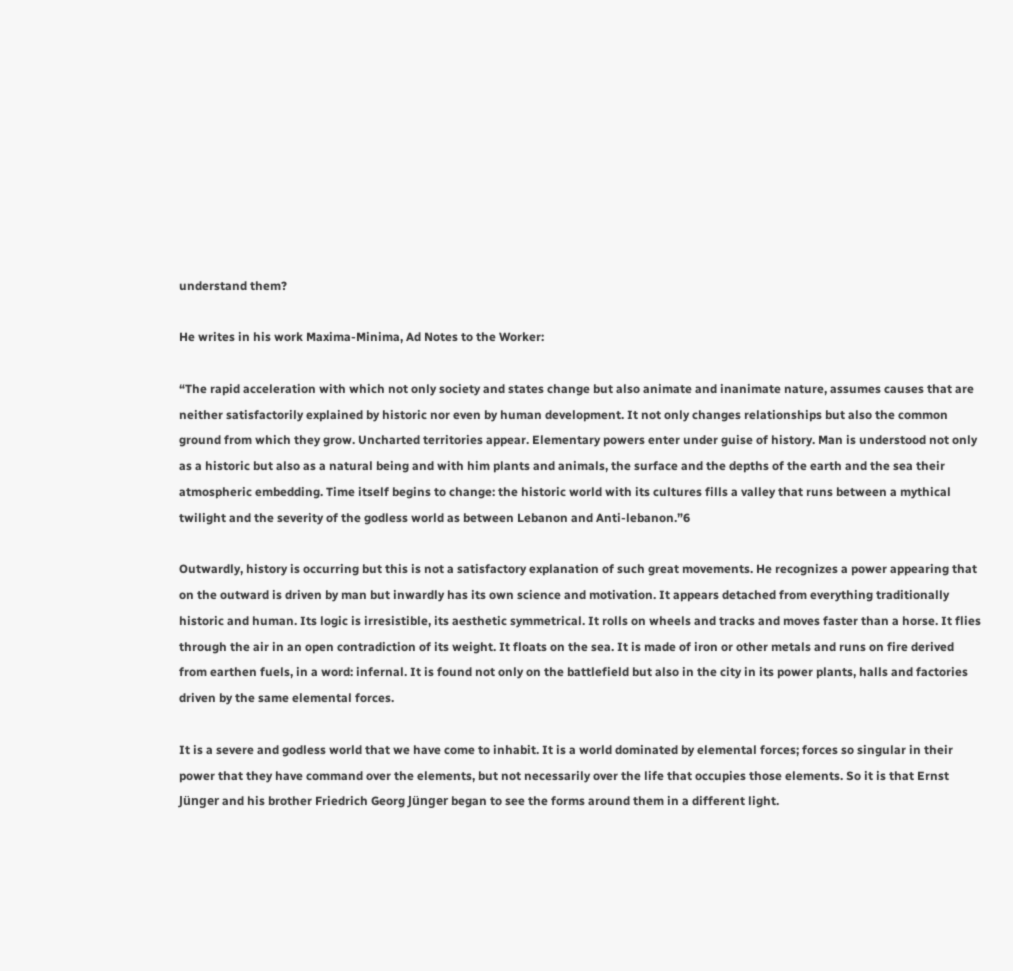understand them?

He writes in his work Maxima-Minima, Ad Notes to the Worker:

“The rapid acceleration with which not only society and states change but also animate and inanimate nature, assumes causes that are neither satisfactorily explained by historic nor even by human development. It not only changes relationships but also the common ground from which they grow. Uncharted territories appear. Elementary powers enter under guise of history. Man is understood not only as a historic but also as a natural being and with him plants and animals, the surface and the depths of the earth and the sea their atmospheric embedding. Time itself begins to change: the historic world with its cultures fills a valley that runs between a mythical twilight and the severity of the godless world as between Lebanon and Anti-lebanon.”6

Outwardly, history is occurring but this is not a satisfactory explanation of such great movements. He recognizes a power appearing that on the outward is driven by man but inwardly has its own science and motivation. It appears detached from everything traditionally historic and human. Its logic is irresistible, its aesthetic symmetrical. It rolls on wheels and tracks and moves faster than a horse. It flies through the air in an open contradiction of its weight. It floats on the sea. It is made of iron or other metals and runs on fire derived from earthen fuels, in a word: infernal. It is found not only on the battlefield but also in the city in its power plants, halls and factories driven by the same elemental forces.

It is a severe and godless world that we have come to inhabit. It is a world dominated by elemental forces; forces so singular in their power that they have command over the elements, but not necessarily over the life that occupies those elements. So it is that Ernst Jünger and his brother Friedrich Georg Jünger began to see the forms around them in a different light.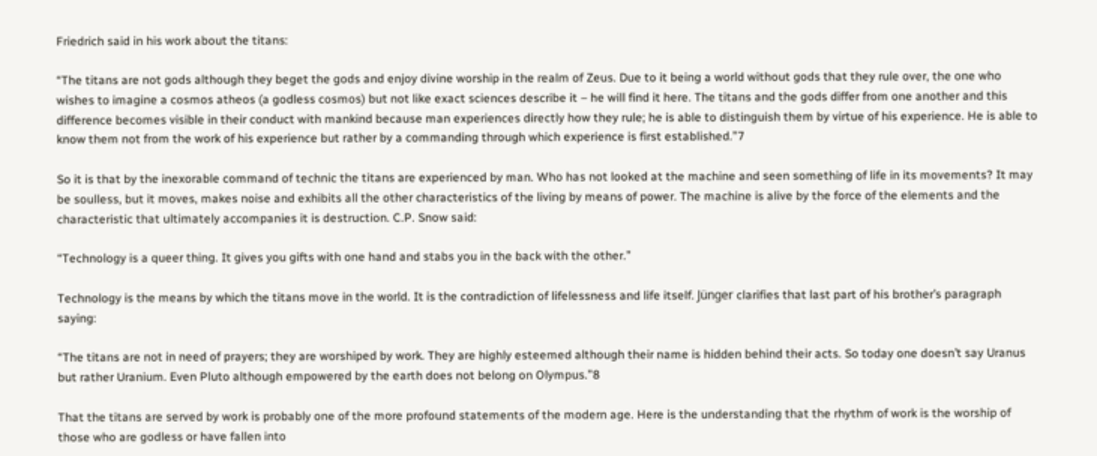Friedrich said in his work about the titans:

“The titans are not gods although they beget the gods and enjoy divine worship in the realm of Zeus. Due to it being a world without gods that they rule over, the one who wishes to imagine a cosmos atheos (a godless cosmos) but not like exact sciences describe it – he will find it here. The titans and the gods differ from one another and this difference becomes visible in their conduct with mankind because man experiences directly how they rule; he is able to distinguish them by virtue of his experience. He is able to know them not from the work of his experience but rather by a commanding through which experience is first established.”7

So it is that by the inexorable command of technic the titans are experienced by man. Who has not looked at the machine and seen something of life in its movements? It may be soulless, but it moves, makes noise and exhibits all the other characteristics of the living by means of power. The machine is alive by the force of the elements and the characteristic that ultimately accompanies it is destruction. C.P. Snow said:

“Technology is a queer thing. It gives you gifts with one hand and stabs you in the back with the other.”

Technology is the means by which the titans move in the world. It is the contradiction of lifelessness and life itself. Jünger clarifies that last part of his brother’s paragraph saying:

“The titans are not in need of prayers; they are worshiped by work. They are highly esteemed although their name is hidden behind their acts. So today one doesn’t say Uranus but rather Uranium. Even Pluto although empowered by the earth does not belong on Olympus.”8

That the titans are served by work is probably one of the more profound statements of the modern age. Here is the understanding that the rhythm of work is the worship of those who are godless or have fallen into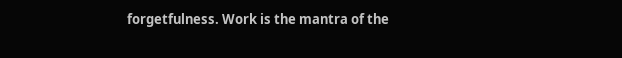forgetfulness. Work is the mantra of the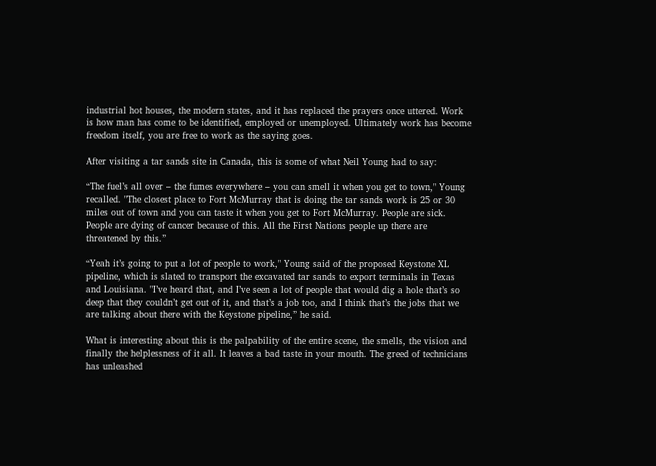industrial hot houses, the modern states, and it has replaced the prayers once uttered. Work is how man has come to be identified, employed or unemployed. Ultimately work has become freedom itself, you are free to work as the saying goes.

After visiting a tar sands site in Canada, this is some of what Neil Young had to say:

“The fuel’s all over – the fumes everywhere – you can smell it when you get to town," Young recalled. "The closest place to Fort McMurray that is doing the tar sands work is 25 or 30 miles out of town and you can taste it when you get to Fort McMurray. People are sick. People are dying of cancer because of this. All the First Nations people up there are threatened by this.”

“Yeah it’s going to put a lot of people to work," Young said of the proposed Keystone XL pipeline, which is slated to transport the excavated tar sands to export terminals in Texas and Louisiana. "I’ve heard that, and I’ve seen a lot of people that would dig a hole that’s so deep that they couldn’t get out of it, and that’s a job too, and I think that’s the jobs that we are talking about there with the Keystone pipeline,” he said.

What is interesting about this is the palpability of the entire scene, the smells, the vision and finally the helplessness of it all. It leaves a bad taste in your mouth. The greed of technicians has unleashed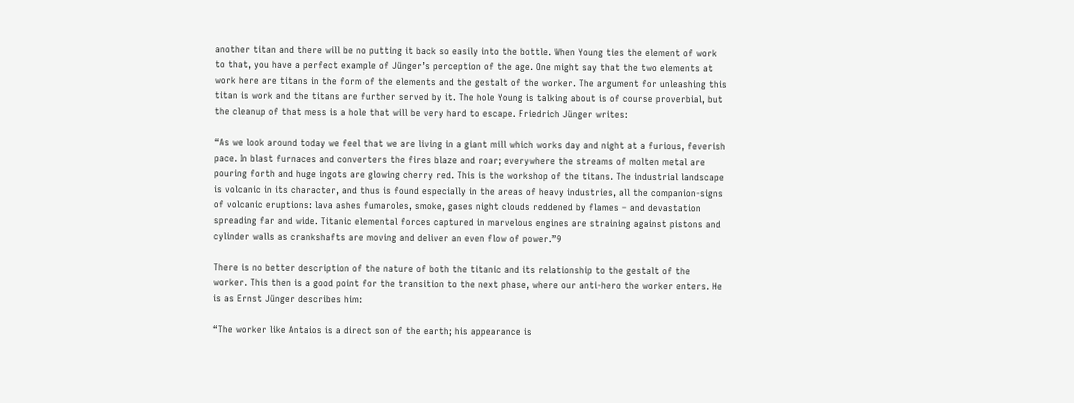another titan and there will be no putting it back so easily into the bottle. When Young ties the element of work to that, you have a perfect example of Jünger’s perception of the age. One might say that the two elements at work here are titans in the form of the elements and the gestalt of the worker. The argument for unleashing this titan is work and the titans are further served by it. The hole Young is talking about is of course proverbial, but the cleanup of that mess is a hole that will be very hard to escape. Friedrich Jünger writes:

“As we look around today we feel that we are living in a giant mill which works day and night at a furious, feverish pace. In blast furnaces and converters the fires blaze and roar; everywhere the streams of molten metal are pouring forth and huge ingots are glowing cherry red. This is the workshop of the titans. The industrial landscape is volcanic in its character, and thus is found especially in the areas of heavy industries, all the companion-signs of volcanic eruptions: lava ashes fumaroles, smoke, gases night clouds reddened by flames – and devastation spreading far and wide. Titanic elemental forces captured in marvelous engines are straining against pistons and cylinder walls as crankshafts are moving and deliver an even flow of power.”9

There is no better description of the nature of both the titanic and its relationship to the gestalt of the worker. This then is a good point for the transition to the next phase, where our anti-hero the worker enters. He is as Ernst Jünger describes him:

“The worker like Antaios is a direct son of the earth; his appearance is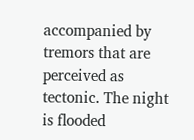accompanied by tremors that are perceived as tectonic. The night is flooded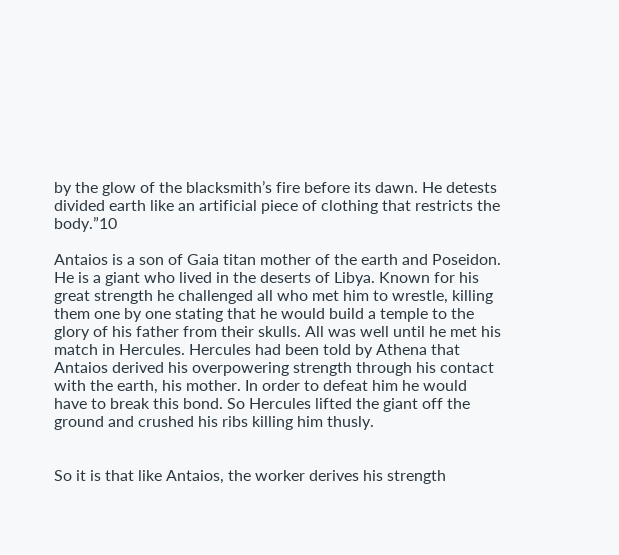by the glow of the blacksmith’s fire before its dawn. He detests divided earth like an artificial piece of clothing that restricts the body.”10

Antaios is a son of Gaia titan mother of the earth and Poseidon. He is a giant who lived in the deserts of Libya. Known for his great strength he challenged all who met him to wrestle, killing them one by one stating that he would build a temple to the glory of his father from their skulls. All was well until he met his match in Hercules. Hercules had been told by Athena that Antaios derived his overpowering strength through his contact with the earth, his mother. In order to defeat him he would have to break this bond. So Hercules lifted the giant off the ground and crushed his ribs killing him thusly.


So it is that like Antaios, the worker derives his strength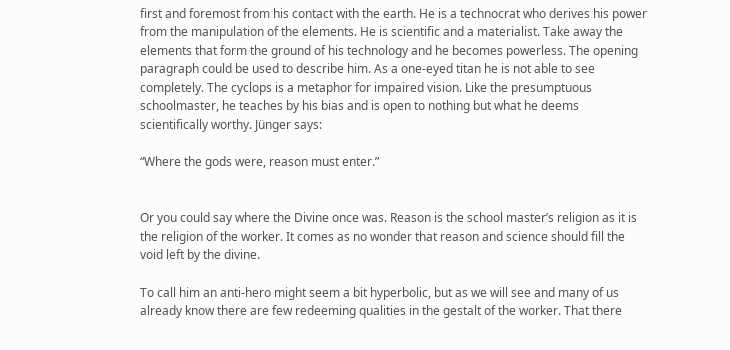first and foremost from his contact with the earth. He is a technocrat who derives his power from the manipulation of the elements. He is scientific and a materialist. Take away the elements that form the ground of his technology and he becomes powerless. The opening paragraph could be used to describe him. As a one-eyed titan he is not able to see completely. The cyclops is a metaphor for impaired vision. Like the presumptuous schoolmaster, he teaches by his bias and is open to nothing but what he deems scientifically worthy. Jünger says:

“Where the gods were, reason must enter.”


Or you could say where the Divine once was. Reason is the school master’s religion as it is the religion of the worker. It comes as no wonder that reason and science should fill the void left by the divine.

To call him an anti-hero might seem a bit hyperbolic, but as we will see and many of us already know there are few redeeming qualities in the gestalt of the worker. That there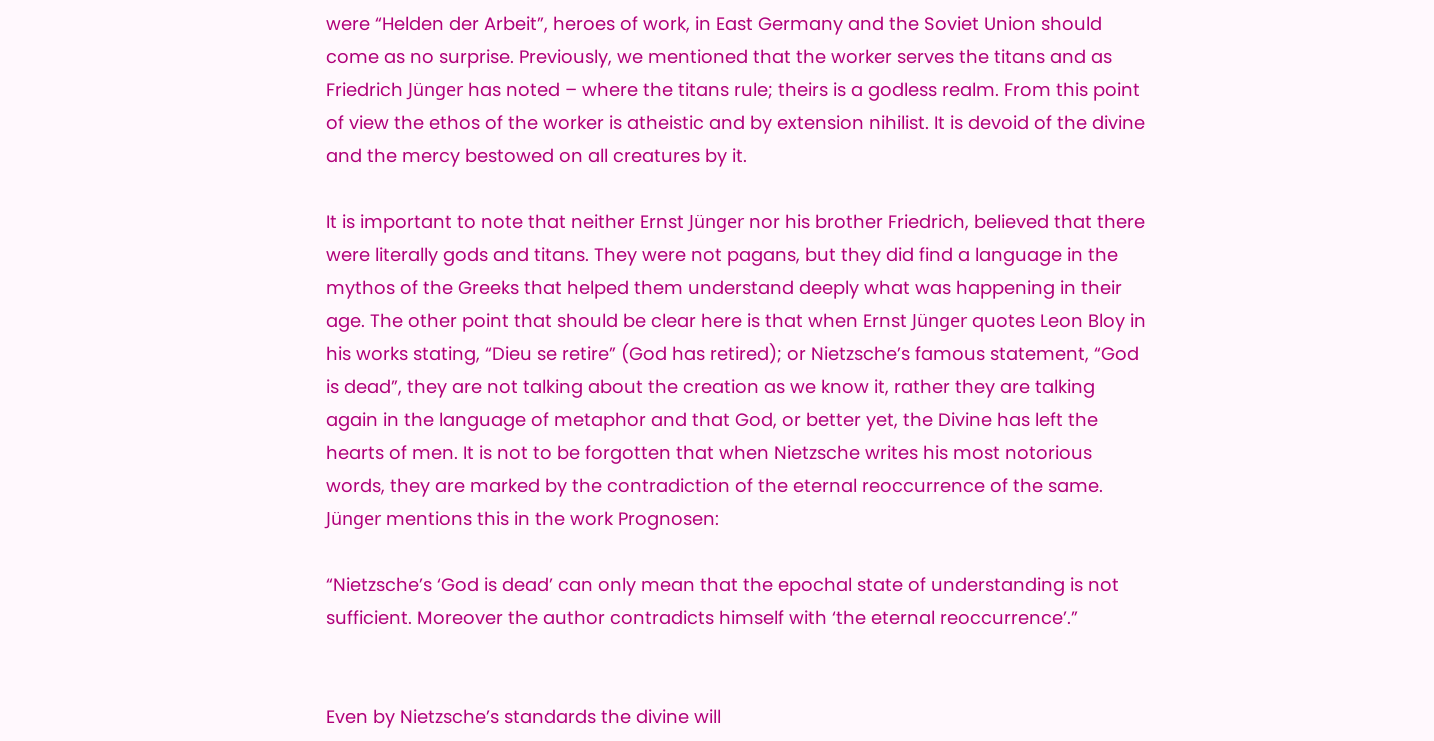were “Helden der Arbeit”, heroes of work, in East Germany and the Soviet Union should come as no surprise. Previously, we mentioned that the worker serves the titans and as Friedrich Jünger has noted – where the titans rule; theirs is a godless realm. From this point of view the ethos of the worker is atheistic and by extension nihilist. It is devoid of the divine and the mercy bestowed on all creatures by it.

It is important to note that neither Ernst Jünger nor his brother Friedrich, believed that there were literally gods and titans. They were not pagans, but they did find a language in the mythos of the Greeks that helped them understand deeply what was happening in their age. The other point that should be clear here is that when Ernst Jünger quotes Leon Bloy in his works stating, “Dieu se retire” (God has retired); or Nietzsche’s famous statement, “God is dead”, they are not talking about the creation as we know it, rather they are talking again in the language of metaphor and that God, or better yet, the Divine has left the hearts of men. It is not to be forgotten that when Nietzsche writes his most notorious words, they are marked by the contradiction of the eternal reoccurrence of the same. Jünger mentions this in the work Prognosen:

“Nietzsche’s ‘God is dead’ can only mean that the epochal state of understanding is not sufficient. Moreover the author contradicts himself with ‘the eternal reoccurrence’.”


Even by Nietzsche’s standards the divine will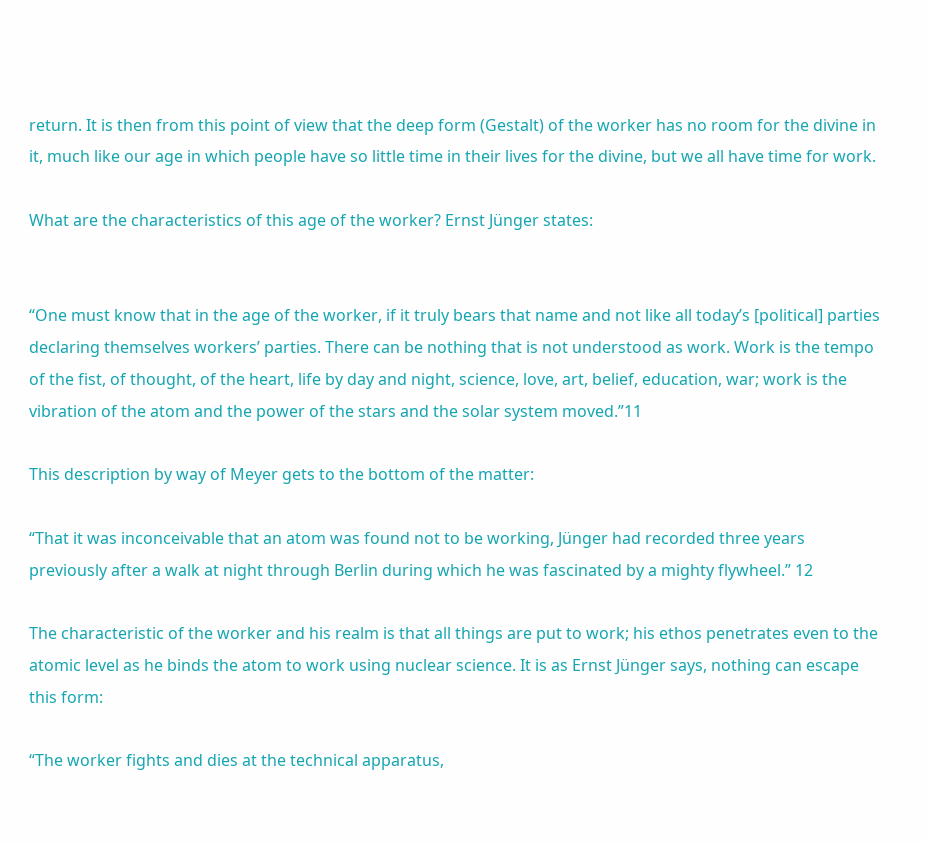return. It is then from this point of view that the deep form (Gestalt) of the worker has no room for the divine in it, much like our age in which people have so little time in their lives for the divine, but we all have time for work.

What are the characteristics of this age of the worker? Ernst Jünger states:


“One must know that in the age of the worker, if it truly bears that name and not like all today’s [political] parties declaring themselves workers’ parties. There can be nothing that is not understood as work. Work is the tempo of the fist, of thought, of the heart, life by day and night, science, love, art, belief, education, war; work is the vibration of the atom and the power of the stars and the solar system moved.”11

This description by way of Meyer gets to the bottom of the matter:

“That it was inconceivable that an atom was found not to be working, Jünger had recorded three years previously after a walk at night through Berlin during which he was fascinated by a mighty flywheel.” 12

The characteristic of the worker and his realm is that all things are put to work; his ethos penetrates even to the atomic level as he binds the atom to work using nuclear science. It is as Ernst Jünger says, nothing can escape this form:

“The worker fights and dies at the technical apparatus,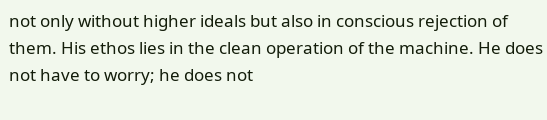not only without higher ideals but also in conscious rejection of them. His ethos lies in the clean operation of the machine. He does not have to worry; he does not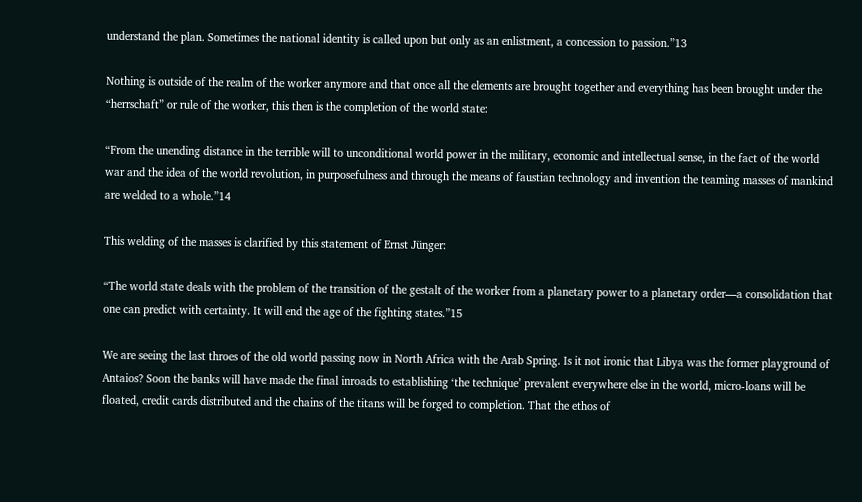understand the plan. Sometimes the national identity is called upon but only as an enlistment, a concession to passion.”13

Nothing is outside of the realm of the worker anymore and that once all the elements are brought together and everything has been brought under the “herrschaft” or rule of the worker, this then is the completion of the world state:

“From the unending distance in the terrible will to unconditional world power in the military, economic and intellectual sense, in the fact of the world war and the idea of the world revolution, in purposefulness and through the means of faustian technology and invention the teaming masses of mankind are welded to a whole.”14

This welding of the masses is clarified by this statement of Ernst Jünger:

“The world state deals with the problem of the transition of the gestalt of the worker from a planetary power to a planetary order—a consolidation that one can predict with certainty. It will end the age of the fighting states.”15

We are seeing the last throes of the old world passing now in North Africa with the Arab Spring. Is it not ironic that Libya was the former playground of Antaios? Soon the banks will have made the final inroads to establishing ‘the technique’ prevalent everywhere else in the world, micro-loans will be floated, credit cards distributed and the chains of the titans will be forged to completion. That the ethos of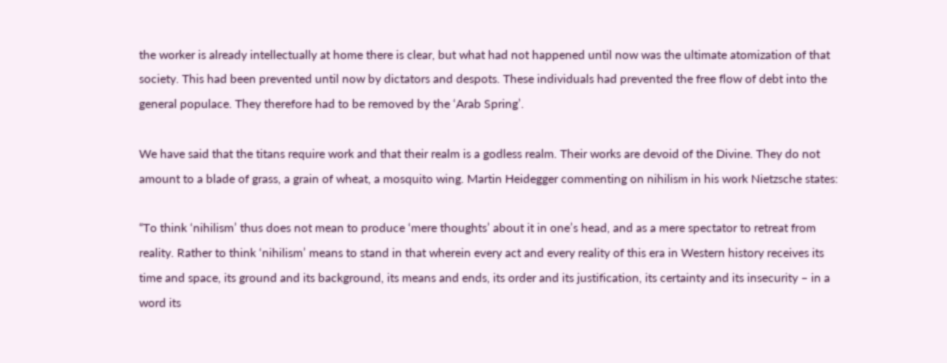the worker is already intellectually at home there is clear, but what had not happened until now was the ultimate atomization of that society. This had been prevented until now by dictators and despots. These individuals had prevented the free flow of debt into the general populace. They therefore had to be removed by the ‘Arab Spring’.

We have said that the titans require work and that their realm is a godless realm. Their works are devoid of the Divine. They do not amount to a blade of grass, a grain of wheat, a mosquito wing. Martin Heidegger commenting on nihilism in his work Nietzsche states:

“To think ‘nihilism’ thus does not mean to produce ‘mere thoughts’ about it in one’s head, and as a mere spectator to retreat from reality. Rather to think ‘nihilism’ means to stand in that wherein every act and every reality of this era in Western history receives its time and space, its ground and its background, its means and ends, its order and its justification, its certainty and its insecurity – in a word its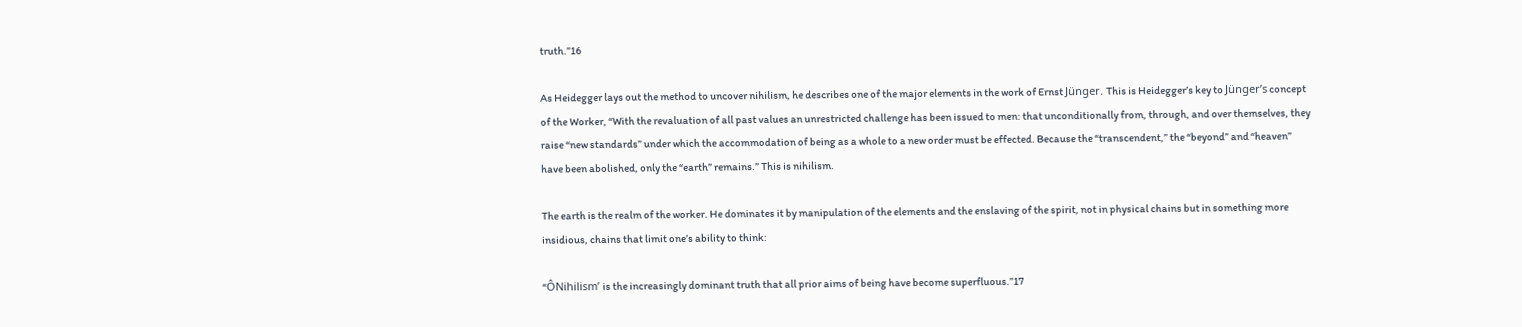truth.”16

As Heidegger lays out the method to uncover nihilism, he describes one of the major elements in the work of Ernst Jünger. This is Heidegger’s key to Jünger’s concept of the Worker, “With the revaluation of all past values an unrestricted challenge has been issued to men: that unconditionally from, through, and over themselves, they raise “new standards” under which the accommodation of being as a whole to a new order must be effected. Because the “transcendent,” the “beyond” and “heaven” have been abolished, only the “earth” remains.” This is nihilism.

The earth is the realm of the worker. He dominates it by manipulation of the elements and the enslaving of the spirit, not in physical chains but in something more insidious, chains that limit one’s ability to think:

“ÔNihilism’ is the increasingly dominant truth that all prior aims of being have become superfluous.”17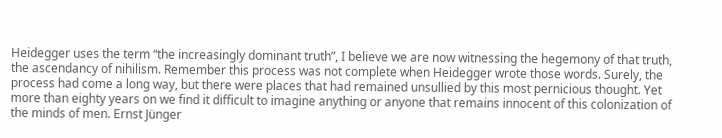Heidegger uses the term “the increasingly dominant truth”, I believe we are now witnessing the hegemony of that truth, the ascendancy of nihilism. Remember this process was not complete when Heidegger wrote those words. Surely, the process had come a long way, but there were places that had remained unsullied by this most pernicious thought. Yet more than eighty years on we find it difficult to imagine anything or anyone that remains innocent of this colonization of the minds of men. Ernst Jünger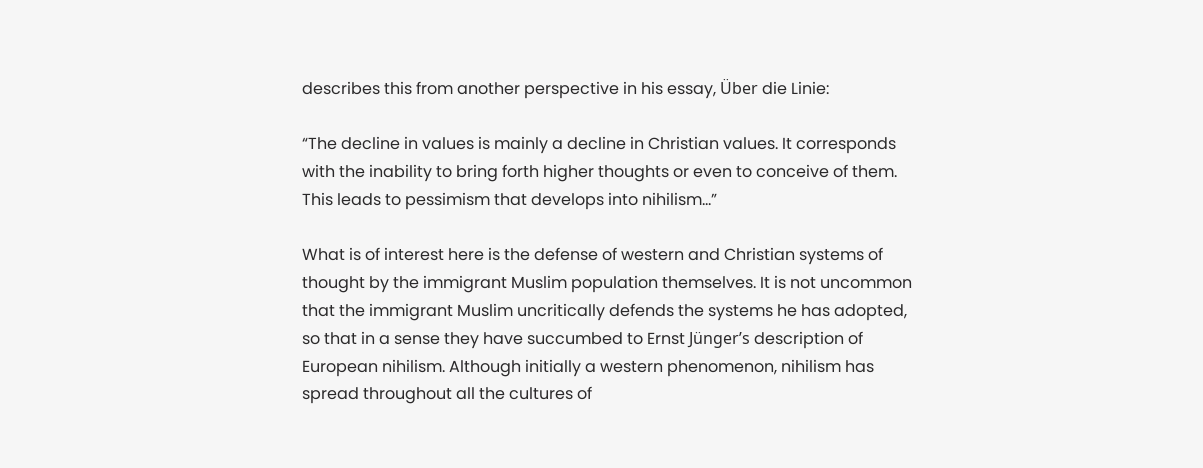describes this from another perspective in his essay, Über die Linie:

“The decline in values is mainly a decline in Christian values. It corresponds with the inability to bring forth higher thoughts or even to conceive of them. This leads to pessimism that develops into nihilism...”

What is of interest here is the defense of western and Christian systems of thought by the immigrant Muslim population themselves. It is not uncommon that the immigrant Muslim uncritically defends the systems he has adopted, so that in a sense they have succumbed to Ernst Jünger’s description of European nihilism. Although initially a western phenomenon, nihilism has spread throughout all the cultures of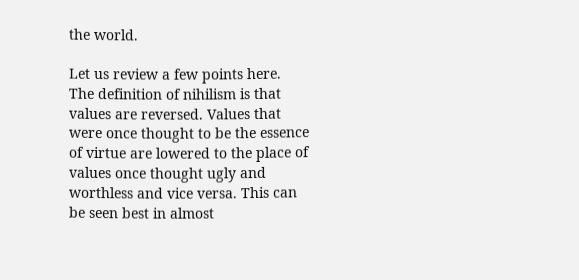the world.

Let us review a few points here. The definition of nihilism is that values are reversed. Values that were once thought to be the essence of virtue are lowered to the place of values once thought ugly and worthless and vice versa. This can be seen best in almost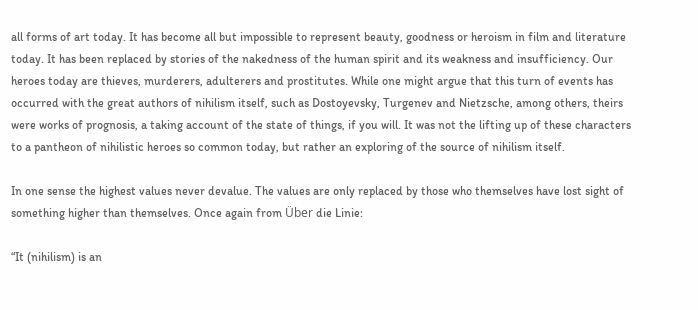all forms of art today. It has become all but impossible to represent beauty, goodness or heroism in film and literature today. It has been replaced by stories of the nakedness of the human spirit and its weakness and insufficiency. Our heroes today are thieves, murderers, adulterers and prostitutes. While one might argue that this turn of events has occurred with the great authors of nihilism itself, such as Dostoyevsky, Turgenev and Nietzsche, among others, theirs were works of prognosis, a taking account of the state of things, if you will. It was not the lifting up of these characters to a pantheon of nihilistic heroes so common today, but rather an exploring of the source of nihilism itself.

In one sense the highest values never devalue. The values are only replaced by those who themselves have lost sight of something higher than themselves. Once again from Über die Linie:

“It (nihilism) is an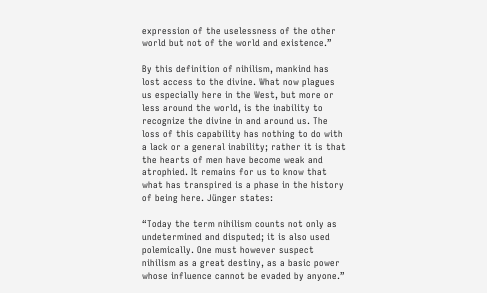expression of the uselessness of the other world but not of the world and existence.”

By this definition of nihilism, mankind has lost access to the divine. What now plagues us especially here in the West, but more or less around the world, is the inability to recognize the divine in and around us. The loss of this capability has nothing to do with a lack or a general inability; rather it is that the hearts of men have become weak and atrophied. It remains for us to know that what has transpired is a phase in the history of being here. Jünger states:

“Today the term nihilism counts not only as undetermined and disputed; it is also used polemically. One must however suspect nihilism as a great destiny, as a basic power whose influence cannot be evaded by anyone.”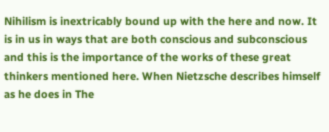Nihilism is inextricably bound up with the here and now. It is in us in ways that are both conscious and subconscious and this is the importance of the works of these great thinkers mentioned here. When Nietzsche describes himself as he does in The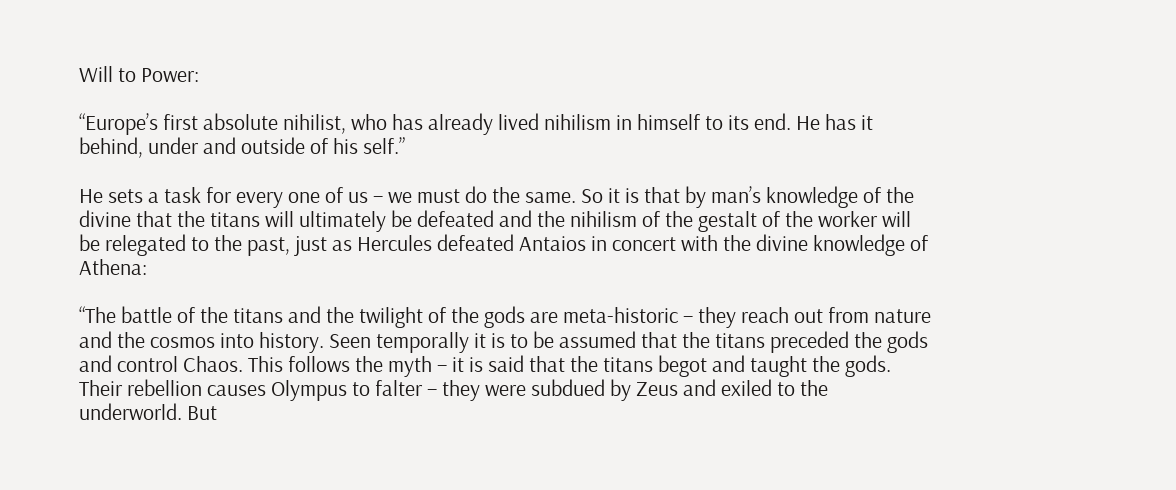Will to Power:

“Europe’s first absolute nihilist, who has already lived nihilism in himself to its end. He has it behind, under and outside of his self.”

He sets a task for every one of us – we must do the same. So it is that by man’s knowledge of the divine that the titans will ultimately be defeated and the nihilism of the gestalt of the worker will be relegated to the past, just as Hercules defeated Antaios in concert with the divine knowledge of Athena:

“The battle of the titans and the twilight of the gods are meta-historic – they reach out from nature and the cosmos into history. Seen temporally it is to be assumed that the titans preceded the gods and control Chaos. This follows the myth – it is said that the titans begot and taught the gods. Their rebellion causes Olympus to falter – they were subdued by Zeus and exiled to the underworld. But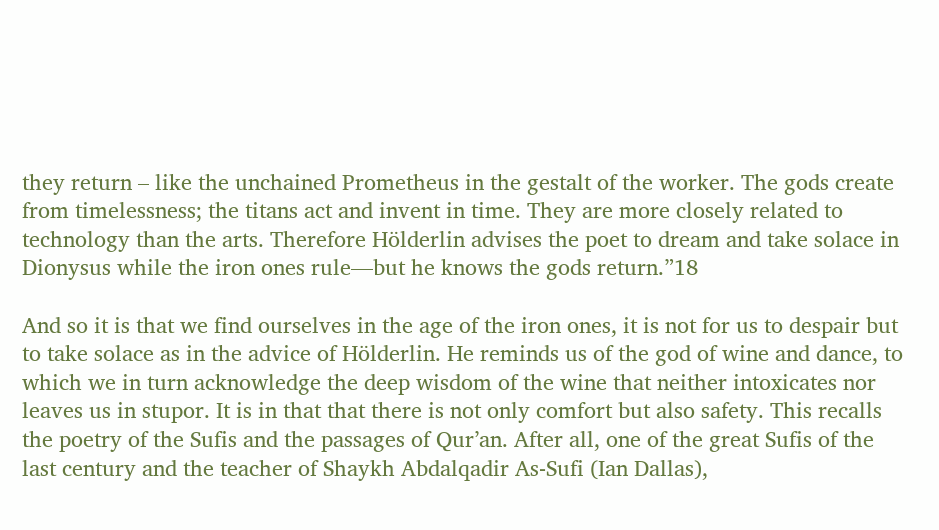they return – like the unchained Prometheus in the gestalt of the worker. The gods create from timelessness; the titans act and invent in time. They are more closely related to technology than the arts. Therefore Hölderlin advises the poet to dream and take solace in Dionysus while the iron ones rule—but he knows the gods return.”18

And so it is that we find ourselves in the age of the iron ones, it is not for us to despair but to take solace as in the advice of Hölderlin. He reminds us of the god of wine and dance, to which we in turn acknowledge the deep wisdom of the wine that neither intoxicates nor leaves us in stupor. It is in that that there is not only comfort but also safety. This recalls the poetry of the Sufis and the passages of Qur’an. After all, one of the great Sufis of the last century and the teacher of Shaykh Abdalqadir As-Sufi (Ian Dallas),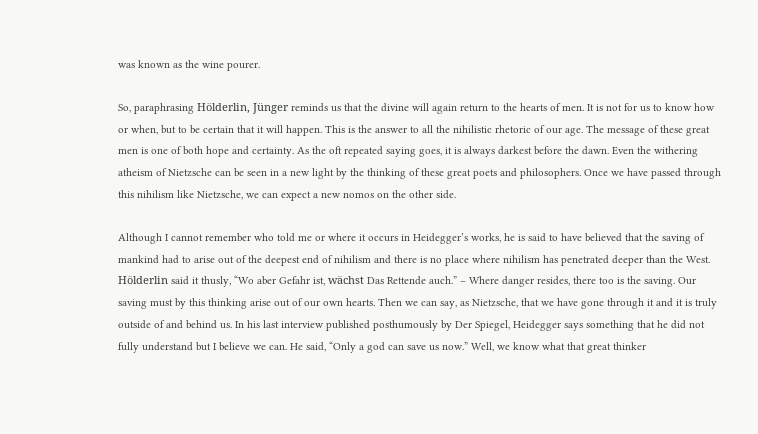was known as the wine pourer.

So, paraphrasing Hölderlin, Jünger reminds us that the divine will again return to the hearts of men. It is not for us to know how or when, but to be certain that it will happen. This is the answer to all the nihilistic rhetoric of our age. The message of these great men is one of both hope and certainty. As the oft repeated saying goes, it is always darkest before the dawn. Even the withering atheism of Nietzsche can be seen in a new light by the thinking of these great poets and philosophers. Once we have passed through this nihilism like Nietzsche, we can expect a new nomos on the other side.

Although I cannot remember who told me or where it occurs in Heidegger’s works, he is said to have believed that the saving of mankind had to arise out of the deepest end of nihilism and there is no place where nihilism has penetrated deeper than the West. Hölderlin said it thusly, “Wo aber Gefahr ist, wächst Das Rettende auch.” – Where danger resides, there too is the saving. Our saving must by this thinking arise out of our own hearts. Then we can say, as Nietzsche, that we have gone through it and it is truly outside of and behind us. In his last interview published posthumously by Der Spiegel, Heidegger says something that he did not fully understand but I believe we can. He said, “Only a god can save us now.” Well, we know what that great thinker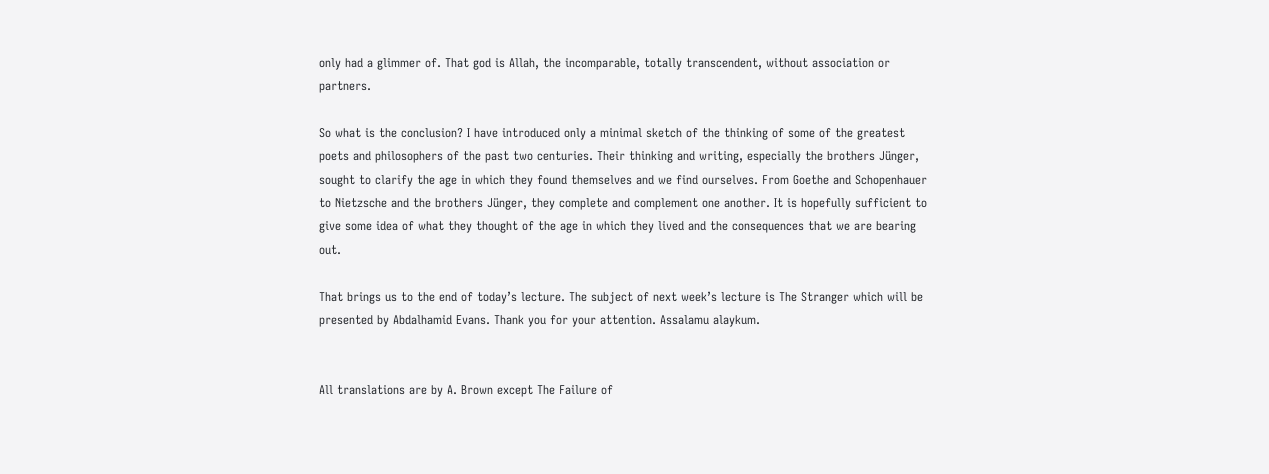only had a glimmer of. That god is Allah, the incomparable, totally transcendent, without association or partners.

So what is the conclusion? I have introduced only a minimal sketch of the thinking of some of the greatest poets and philosophers of the past two centuries. Their thinking and writing, especially the brothers Jünger, sought to clarify the age in which they found themselves and we find ourselves. From Goethe and Schopenhauer to Nietzsche and the brothers Jünger, they complete and complement one another. It is hopefully sufficient to give some idea of what they thought of the age in which they lived and the consequences that we are bearing out.

That brings us to the end of today’s lecture. The subject of next week’s lecture is The Stranger which will be presented by Abdalhamid Evans. Thank you for your attention. Assalamu alaykum.


All translations are by A. Brown except The Failure of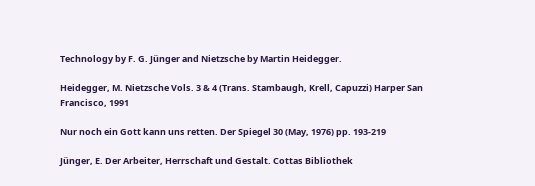Technology by F. G. Jünger and Nietzsche by Martin Heidegger.

Heidegger, M. Nietzsche Vols. 3 & 4 (Trans. Stambaugh, Krell, Capuzzi) Harper San Francisco, 1991

Nur noch ein Gott kann uns retten. Der Spiegel 30 (May, 1976) pp. 193-219

Jünger, E. Der Arbeiter, Herrschaft und Gestalt. Cottas Bibliothek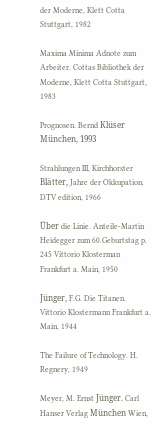der Moderne, Klett Cotta Stuttgart, 1982

Maxima Minima Adnote zum Arbeiter. Cottas Bibliothek der Moderne, Klett Cotta Stuttgart, 1983

Prognosen. Bernd Klüser München, 1993

Strahlungen III, Kirchhorster Blätter, Jahre der Okkupation. DTV edition, 1966

Über die Linie. Anteile-Martin Heidegger zum 60.Geburtstag p. 245 Vittorio Klosterman Frankfurt a. Main, 1950

Jünger, F.G. Die Titanen. Vittorio Klostermann Frankfurt a. Main, 1944

The Failure of Technology. H. Regnery, 1949

Meyer, M. Ernst Jünger. Carl Hanser Verlag München Wien,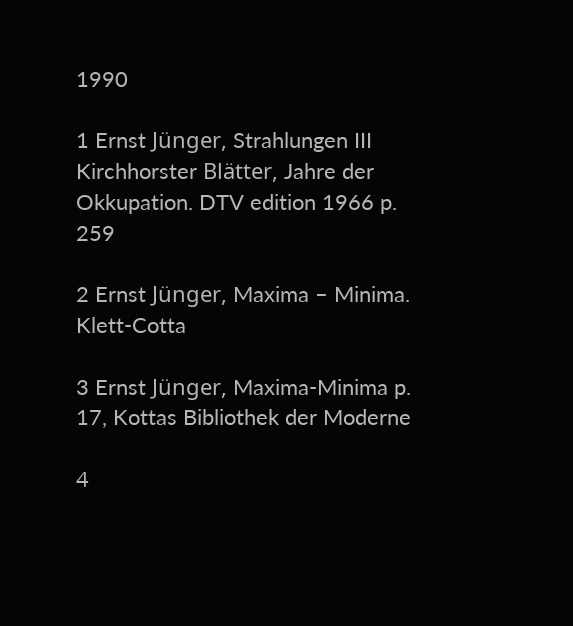1990

1 Ernst Jünger, Strahlungen III Kirchhorster Blätter, Jahre der Okkupation. DTV edition 1966 p. 259

2 Ernst Jünger, Maxima – Minima. Klett-Cotta

3 Ernst Jünger, Maxima-Minima p. 17, Kottas Bibliothek der Moderne

4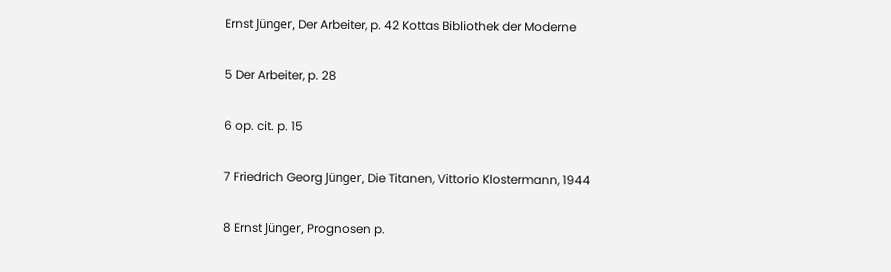Ernst Jünger, Der Arbeiter, p. 42 Kottas Bibliothek der Moderne

5 Der Arbeiter, p. 28

6 op. cit. p. 15

7 Friedrich Georg Jünger, Die Titanen, Vittorio Klostermann, 1944

8 Ernst Jünger, Prognosen p.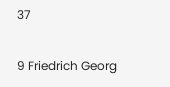37

9 Friedrich Georg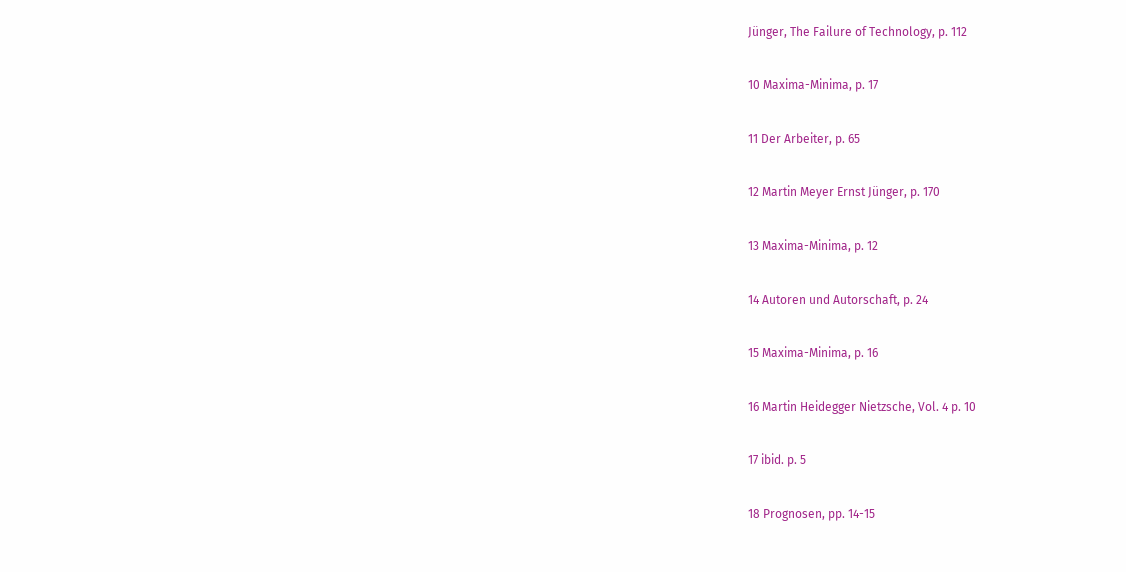Jünger, The Failure of Technology, p. 112

10 Maxima-Minima, p. 17

11 Der Arbeiter, p. 65

12 Martin Meyer Ernst Jünger, p. 170

13 Maxima-Minima, p. 12

14 Autoren und Autorschaft, p. 24

15 Maxima-Minima, p. 16

16 Martin Heidegger Nietzsche, Vol. 4 p. 10

17 ibid. p. 5

18 Prognosen, pp. 14-15